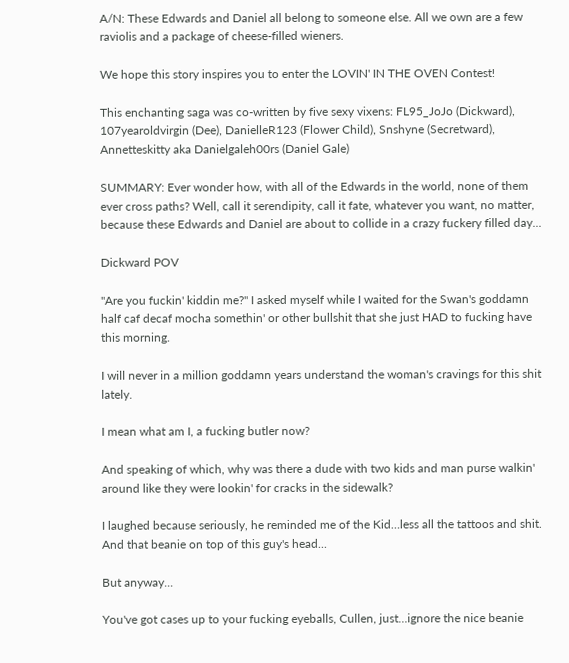A/N: These Edwards and Daniel all belong to someone else. All we own are a few raviolis and a package of cheese-filled wieners.

We hope this story inspires you to enter the LOVIN' IN THE OVEN Contest!

This enchanting saga was co-written by five sexy vixens: FL95_JoJo (Dickward), 107yearoldvirgin (Dee), DanielleR123 (Flower Child), Snshyne (Secretward), Annetteskitty aka Danielgaleh00rs (Daniel Gale)

SUMMARY: Ever wonder how, with all of the Edwards in the world, none of them ever cross paths? Well, call it serendipity, call it fate, whatever you want, no matter, because these Edwards and Daniel are about to collide in a crazy fuckery filled day...

Dickward POV

"Are you fuckin' kiddin me?" I asked myself while I waited for the Swan's goddamn half caf decaf mocha somethin' or other bullshit that she just HAD to fucking have this morning.

I will never in a million goddamn years understand the woman's cravings for this shit lately.

I mean what am I, a fucking butler now?

And speaking of which, why was there a dude with two kids and man purse walkin' around like they were lookin' for cracks in the sidewalk?

I laughed because seriously, he reminded me of the Kid…less all the tattoos and shit. And that beanie on top of this guy's head...

But anyway...

You've got cases up to your fucking eyeballs, Cullen, just…ignore the nice beanie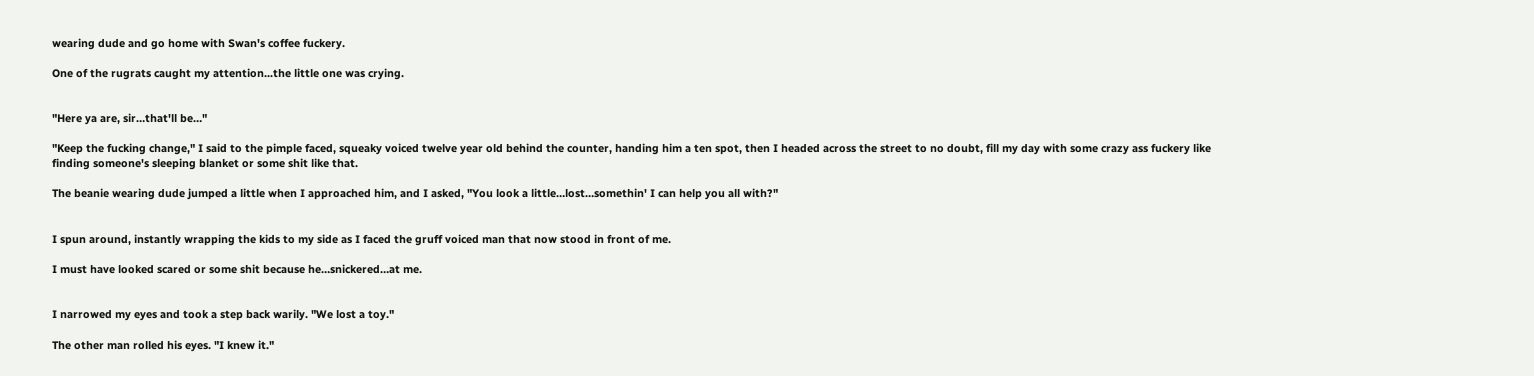wearing dude and go home with Swan's coffee fuckery.

One of the rugrats caught my attention...the little one was crying.


"Here ya are, sir…that'll be…"

"Keep the fucking change," I said to the pimple faced, squeaky voiced twelve year old behind the counter, handing him a ten spot, then I headed across the street to no doubt, fill my day with some crazy ass fuckery like finding someone's sleeping blanket or some shit like that.

The beanie wearing dude jumped a little when I approached him, and I asked, "You look a little…lost…somethin' I can help you all with?"


I spun around, instantly wrapping the kids to my side as I faced the gruff voiced man that now stood in front of me.

I must have looked scared or some shit because he…snickered…at me.


I narrowed my eyes and took a step back warily. "We lost a toy."

The other man rolled his eyes. "I knew it."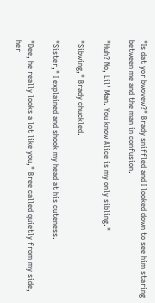"Is dat yor bwovew?" Brady sniffled and I looked down to see him staring between me and the man in confusion.

"Huh? No, Lil' Man. You know Alice is my only sibling."

"Sibwing," Brady chuckled.

"Sister," I explained and shook my head at his cuteness.

"Dee, he really looks a lot like you," Bree called quietly from my side, her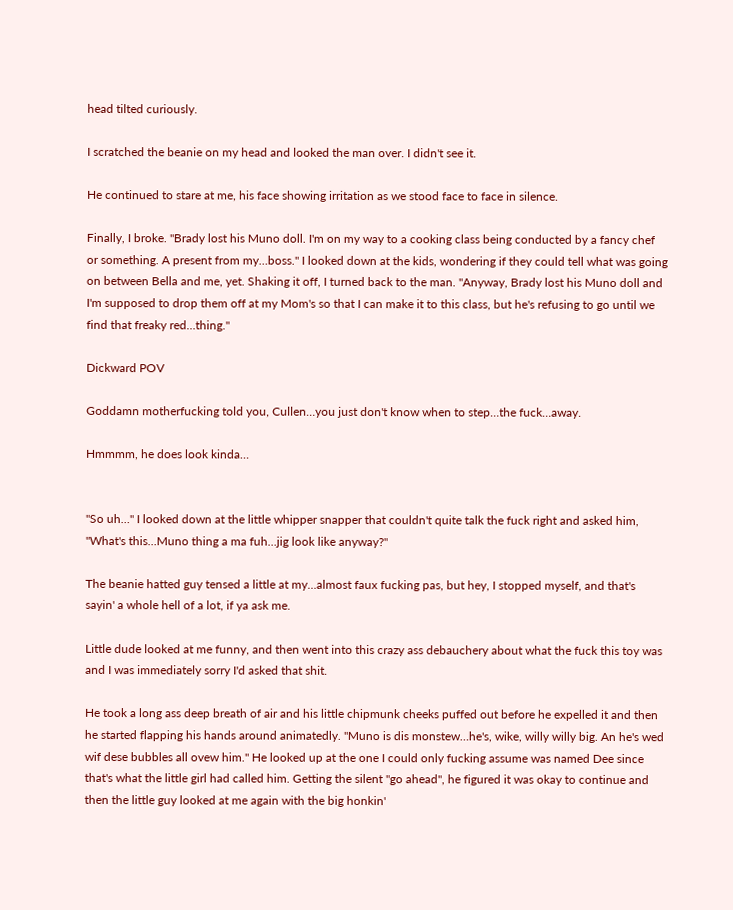head tilted curiously.

I scratched the beanie on my head and looked the man over. I didn't see it.

He continued to stare at me, his face showing irritation as we stood face to face in silence.

Finally, I broke. "Brady lost his Muno doll. I'm on my way to a cooking class being conducted by a fancy chef or something. A present from my…boss." I looked down at the kids, wondering if they could tell what was going on between Bella and me, yet. Shaking it off, I turned back to the man. "Anyway, Brady lost his Muno doll and I'm supposed to drop them off at my Mom's so that I can make it to this class, but he's refusing to go until we find that freaky red…thing."

Dickward POV

Goddamn motherfucking told you, Cullen…you just don't know when to step…the fuck…away.

Hmmmm, he does look kinda…


"So uh…" I looked down at the little whipper snapper that couldn't quite talk the fuck right and asked him, "What's this…Muno thing a ma fuh…jig look like anyway?"

The beanie hatted guy tensed a little at my…almost faux fucking pas, but hey, I stopped myself, and that's sayin' a whole hell of a lot, if ya ask me.

Little dude looked at me funny, and then went into this crazy ass debauchery about what the fuck this toy was and I was immediately sorry I'd asked that shit.

He took a long ass deep breath of air and his little chipmunk cheeks puffed out before he expelled it and then he started flapping his hands around animatedly. "Muno is dis monstew…he's, wike, willy willy big. An he's wed wif dese bubbles all ovew him." He looked up at the one I could only fucking assume was named Dee since that's what the little girl had called him. Getting the silent "go ahead", he figured it was okay to continue and then the little guy looked at me again with the big honkin'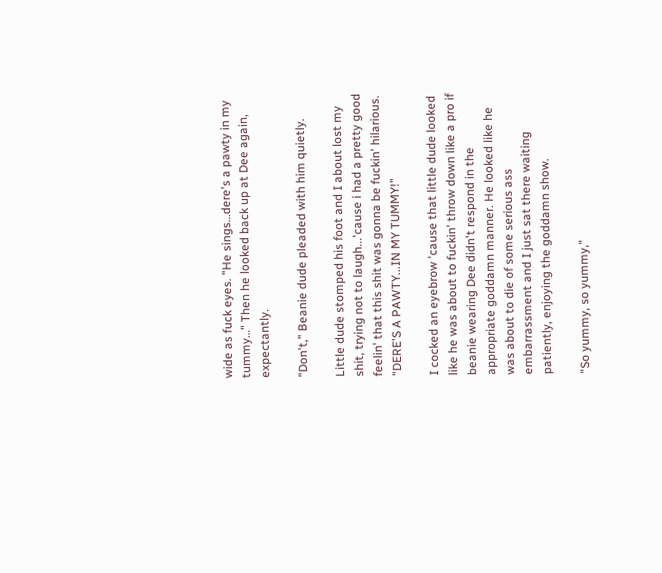wide as fuck eyes. "He sings…dere's a pawty in my tummy…" Then he looked back up at Dee again, expectantly.

"Don't," Beanie dude pleaded with him quietly.

Little dude stomped his foot and I about lost my shit, trying not to laugh...'cause i had a pretty good feelin' that this shit was gonna be fuckin' hilarious. "DERE'S A PAWTY...IN MY TUMMY!"

I cocked an eyebrow 'cause that little dude looked like he was about to fuckin' throw down like a pro if beanie wearing Dee didn't respond in the appropriate goddamn manner. He looked like he was about to die of some serious ass embarrassment and I just sat there waiting patiently, enjoying the goddamn show.

"So yummy, so yummy,"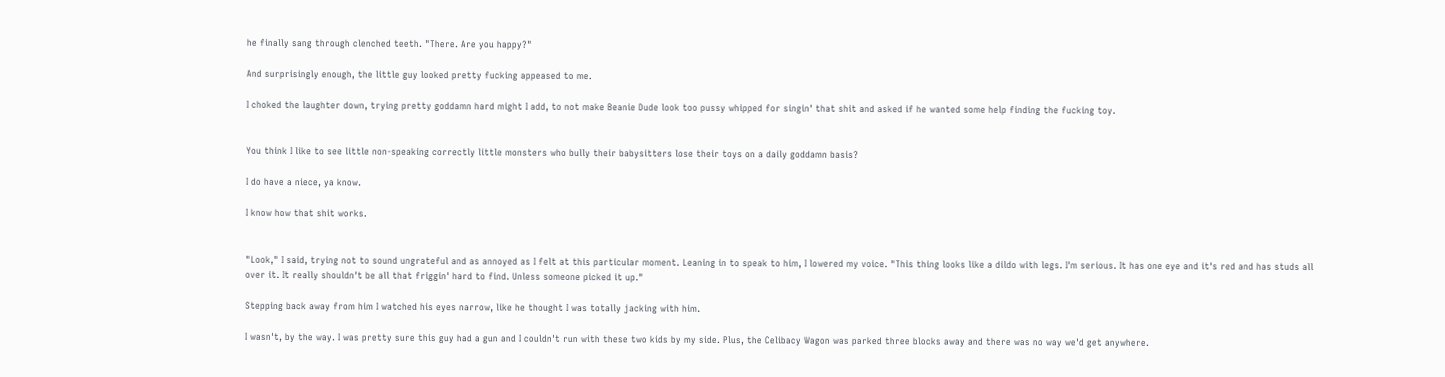he finally sang through clenched teeth. "There. Are you happy?"

And surprisingly enough, the little guy looked pretty fucking appeased to me.

I choked the laughter down, trying pretty goddamn hard might I add, to not make Beanie Dude look too pussy whipped for singin' that shit and asked if he wanted some help finding the fucking toy.


You think I like to see little non-speaking correctly little monsters who bully their babysitters lose their toys on a daily goddamn basis?

I do have a niece, ya know.

I know how that shit works.


"Look," I said, trying not to sound ungrateful and as annoyed as I felt at this particular moment. Leaning in to speak to him, I lowered my voice. "This thing looks like a dildo with legs. I'm serious. It has one eye and it's red and has studs all over it. It really shouldn't be all that friggin' hard to find. Unless someone picked it up."

Stepping back away from him I watched his eyes narrow, like he thought I was totally jacking with him.

I wasn't, by the way. I was pretty sure this guy had a gun and I couldn't run with these two kids by my side. Plus, the Celibacy Wagon was parked three blocks away and there was no way we'd get anywhere.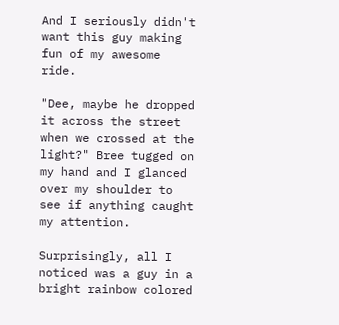And I seriously didn't want this guy making fun of my awesome ride.

"Dee, maybe he dropped it across the street when we crossed at the light?" Bree tugged on my hand and I glanced over my shoulder to see if anything caught my attention.

Surprisingly, all I noticed was a guy in a bright rainbow colored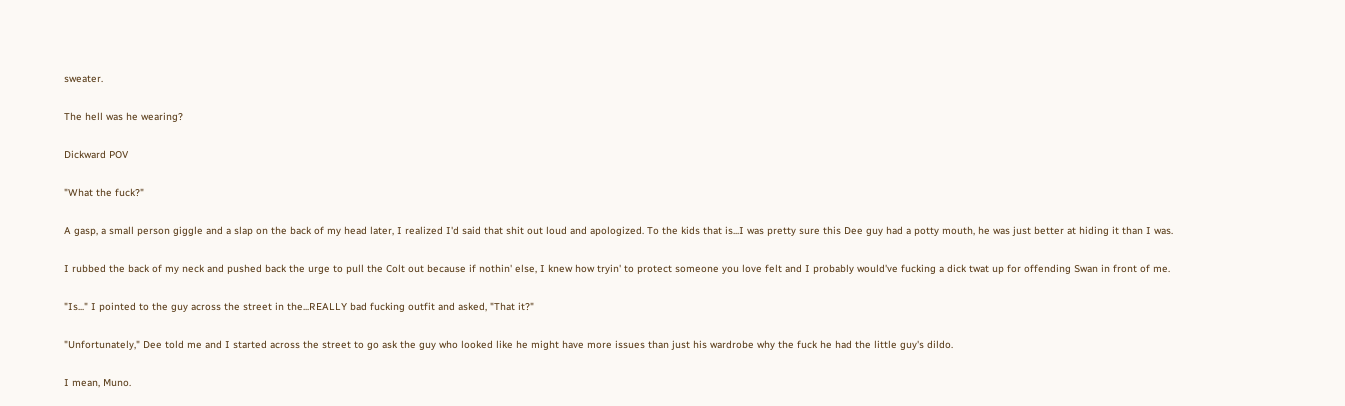sweater.

The hell was he wearing?

Dickward POV

"What the fuck?"

A gasp, a small person giggle and a slap on the back of my head later, I realized I'd said that shit out loud and apologized. To the kids that is...I was pretty sure this Dee guy had a potty mouth, he was just better at hiding it than I was.

I rubbed the back of my neck and pushed back the urge to pull the Colt out because if nothin' else, I knew how tryin' to protect someone you love felt and I probably would've fucking a dick twat up for offending Swan in front of me.

"Is..." I pointed to the guy across the street in the...REALLY bad fucking outfit and asked, "That it?"

"Unfortunately," Dee told me and I started across the street to go ask the guy who looked like he might have more issues than just his wardrobe why the fuck he had the little guy's dildo.

I mean, Muno.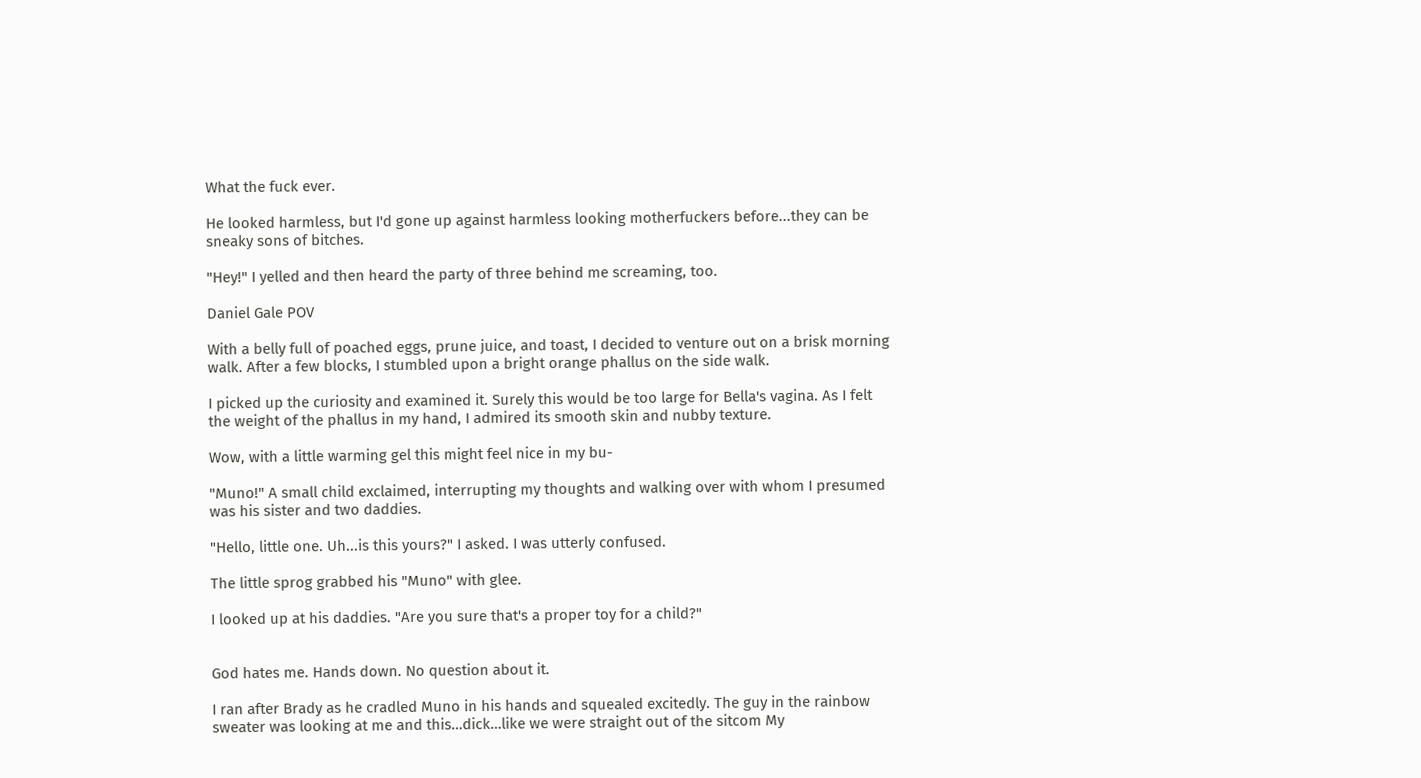What the fuck ever.

He looked harmless, but I'd gone up against harmless looking motherfuckers before...they can be sneaky sons of bitches.

"Hey!" I yelled and then heard the party of three behind me screaming, too.

Daniel Gale POV

With a belly full of poached eggs, prune juice, and toast, I decided to venture out on a brisk morning walk. After a few blocks, I stumbled upon a bright orange phallus on the side walk.

I picked up the curiosity and examined it. Surely this would be too large for Bella's vagina. As I felt the weight of the phallus in my hand, I admired its smooth skin and nubby texture.

Wow, with a little warming gel this might feel nice in my bu-

"Muno!" A small child exclaimed, interrupting my thoughts and walking over with whom I presumed was his sister and two daddies.

"Hello, little one. Uh...is this yours?" I asked. I was utterly confused.

The little sprog grabbed his "Muno" with glee.

I looked up at his daddies. "Are you sure that's a proper toy for a child?"


God hates me. Hands down. No question about it.

I ran after Brady as he cradled Muno in his hands and squealed excitedly. The guy in the rainbow sweater was looking at me and this…dick…like we were straight out of the sitcom My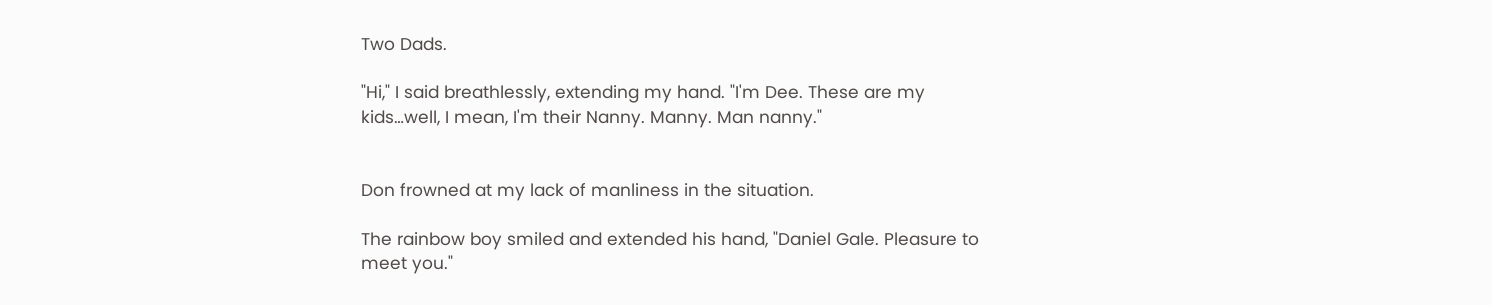Two Dads.

"Hi," I said breathlessly, extending my hand. "I'm Dee. These are my kids…well, I mean, I'm their Nanny. Manny. Man nanny."


Don frowned at my lack of manliness in the situation.

The rainbow boy smiled and extended his hand, "Daniel Gale. Pleasure to meet you."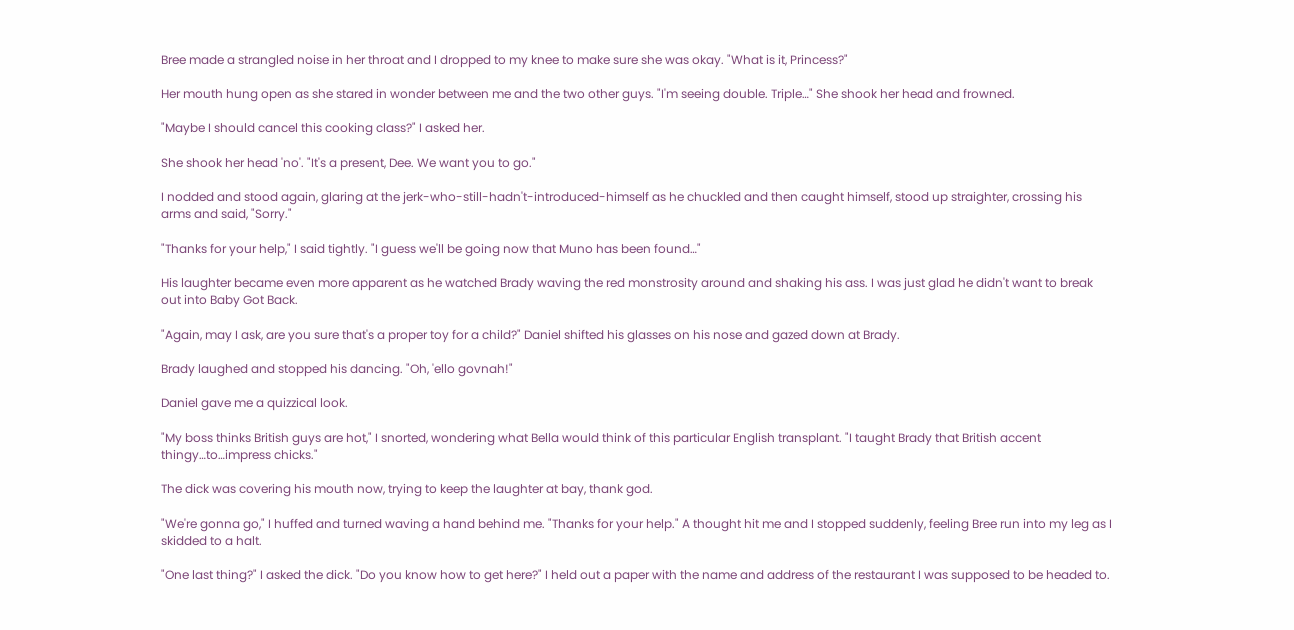Bree made a strangled noise in her throat and I dropped to my knee to make sure she was okay. "What is it, Princess?"

Her mouth hung open as she stared in wonder between me and the two other guys. "I'm seeing double. Triple…" She shook her head and frowned.

"Maybe I should cancel this cooking class?" I asked her.

She shook her head 'no'. "It's a present, Dee. We want you to go."

I nodded and stood again, glaring at the jerk-who-still-hadn't-introduced-himself as he chuckled and then caught himself, stood up straighter, crossing his arms and said, "Sorry."

"Thanks for your help," I said tightly. "I guess we'll be going now that Muno has been found…"

His laughter became even more apparent as he watched Brady waving the red monstrosity around and shaking his ass. I was just glad he didn't want to break out into Baby Got Back.

"Again, may I ask, are you sure that's a proper toy for a child?" Daniel shifted his glasses on his nose and gazed down at Brady.

Brady laughed and stopped his dancing. "Oh, 'ello govnah!"

Daniel gave me a quizzical look.

"My boss thinks British guys are hot," I snorted, wondering what Bella would think of this particular English transplant. "I taught Brady that British accent thingy…to…impress chicks."

The dick was covering his mouth now, trying to keep the laughter at bay, thank god.

"We're gonna go," I huffed and turned waving a hand behind me. "Thanks for your help." A thought hit me and I stopped suddenly, feeling Bree run into my leg as I skidded to a halt.

"One last thing?" I asked the dick. "Do you know how to get here?" I held out a paper with the name and address of the restaurant I was supposed to be headed to.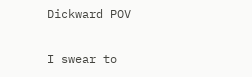Dickward POV

I swear to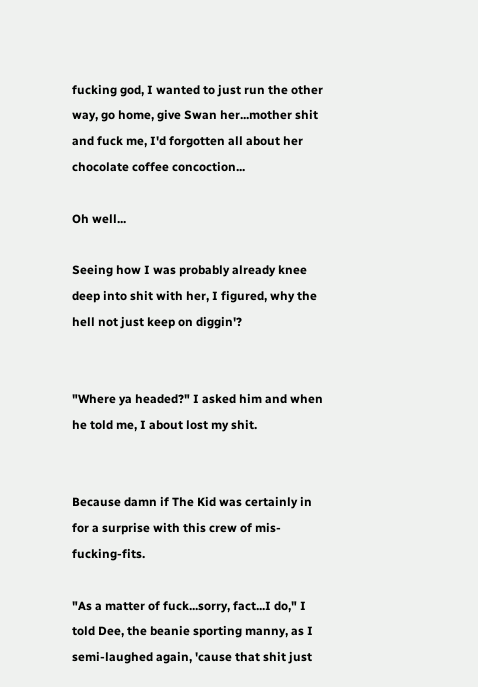fucking god, I wanted to just run the other way, go home, give Swan her...mother shit and fuck me, I'd forgotten all about her chocolate coffee concoction...

Oh well...

Seeing how I was probably already knee deep into shit with her, I figured, why the hell not just keep on diggin'?


"Where ya headed?" I asked him and when he told me, I about lost my shit.


Because damn if The Kid was certainly in for a surprise with this crew of mis-fucking-fits.

"As a matter of fuck...sorry, fact...I do," I told Dee, the beanie sporting manny, as I semi-laughed again, 'cause that shit just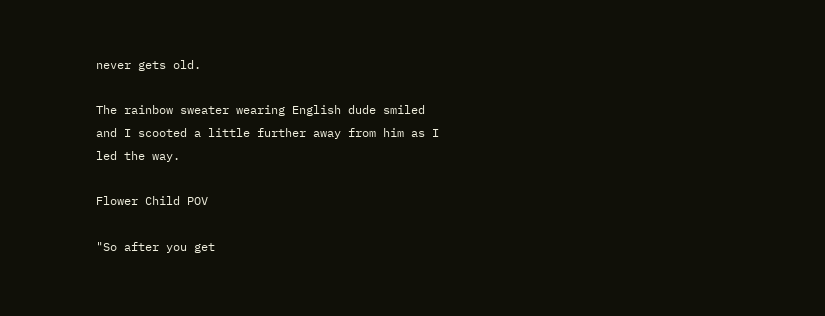never gets old.

The rainbow sweater wearing English dude smiled and I scooted a little further away from him as I led the way.

Flower Child POV

"So after you get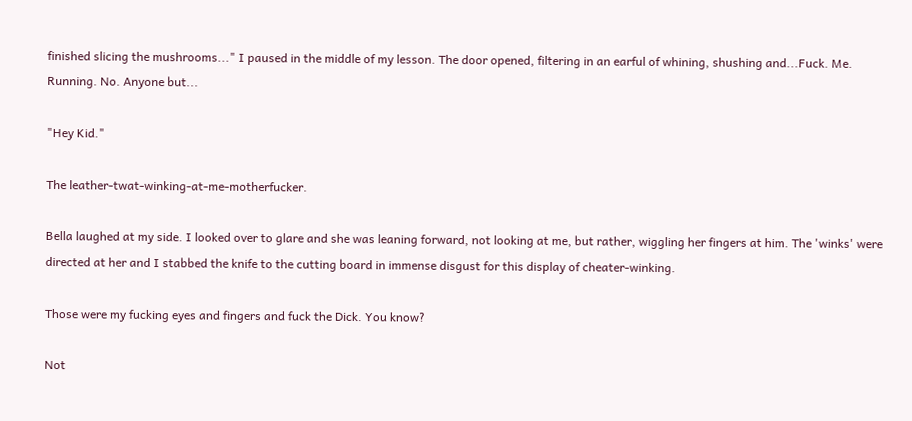finished slicing the mushrooms..." I paused in the middle of my lesson. The door opened, filtering in an earful of whining, shushing and...Fuck. Me. Running. No. Anyone but...

"Hey Kid."

The leather-twat-winking-at-me-motherfucker.

Bella laughed at my side. I looked over to glare and she was leaning forward, not looking at me, but rather, wiggling her fingers at him. The 'winks' were directed at her and I stabbed the knife to the cutting board in immense disgust for this display of cheater-winking.

Those were my fucking eyes and fingers and fuck the Dick. You know?

Not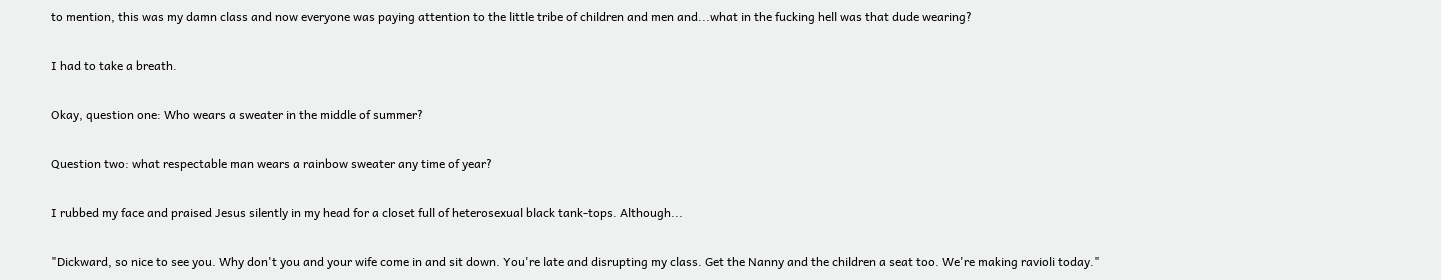to mention, this was my damn class and now everyone was paying attention to the little tribe of children and men and...what in the fucking hell was that dude wearing?

I had to take a breath.

Okay, question one: Who wears a sweater in the middle of summer?

Question two: what respectable man wears a rainbow sweater any time of year?

I rubbed my face and praised Jesus silently in my head for a closet full of heterosexual black tank-tops. Although...

"Dickward, so nice to see you. Why don't you and your wife come in and sit down. You're late and disrupting my class. Get the Nanny and the children a seat too. We're making ravioli today."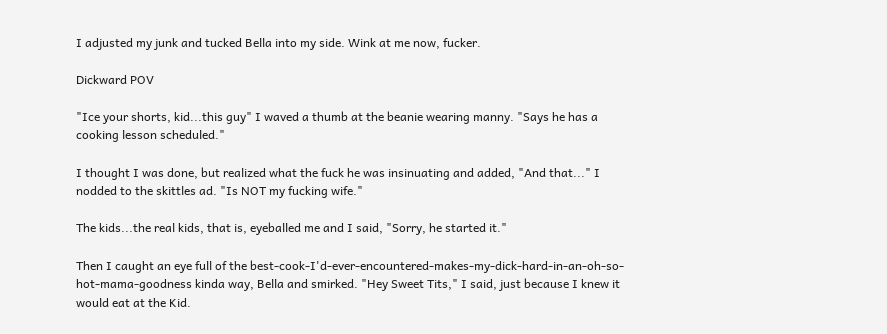I adjusted my junk and tucked Bella into my side. Wink at me now, fucker.

Dickward POV

"Ice your shorts, kid...this guy" I waved a thumb at the beanie wearing manny. "Says he has a cooking lesson scheduled."

I thought I was done, but realized what the fuck he was insinuating and added, "And that..." I nodded to the skittles ad. "Is NOT my fucking wife."

The kids...the real kids, that is, eyeballed me and I said, "Sorry, he started it."

Then I caught an eye full of the best-cook-I'd-ever-encountered-makes-my-dick-hard-in-an-oh-so-hot-mama-goodness kinda way, Bella and smirked. "Hey Sweet Tits," I said, just because I knew it would eat at the Kid.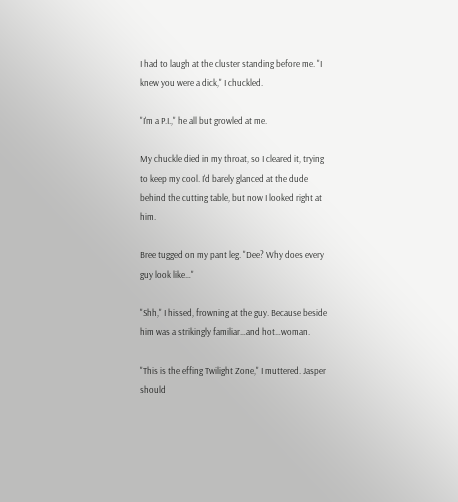I had to laugh at the cluster standing before me. "I knew you were a dick," I chuckled.

"I'm a P.I.," he all but growled at me.

My chuckle died in my throat, so I cleared it, trying to keep my cool. I'd barely glanced at the dude behind the cutting table, but now I looked right at him.

Bree tugged on my pant leg. "Dee? Why does every guy look like…"

"Shh," I hissed, frowning at the guy. Because beside him was a strikingly familiar…and hot…woman.

"This is the effing Twilight Zone," I muttered. Jasper should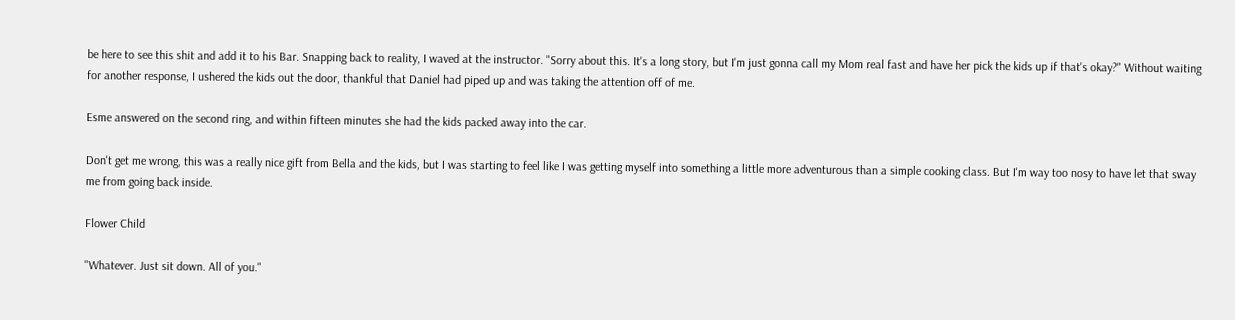be here to see this shit and add it to his Bar. Snapping back to reality, I waved at the instructor. "Sorry about this. It's a long story, but I'm just gonna call my Mom real fast and have her pick the kids up if that's okay?" Without waiting for another response, I ushered the kids out the door, thankful that Daniel had piped up and was taking the attention off of me.

Esme answered on the second ring, and within fifteen minutes she had the kids packed away into the car.

Don't get me wrong, this was a really nice gift from Bella and the kids, but I was starting to feel like I was getting myself into something a little more adventurous than a simple cooking class. But I'm way too nosy to have let that sway me from going back inside.

Flower Child

"Whatever. Just sit down. All of you."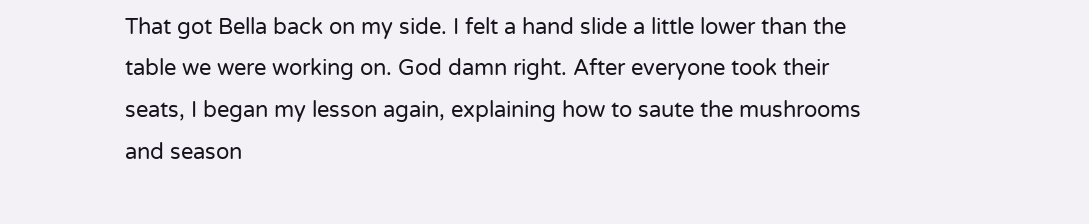That got Bella back on my side. I felt a hand slide a little lower than the table we were working on. God damn right. After everyone took their seats, I began my lesson again, explaining how to saute the mushrooms and season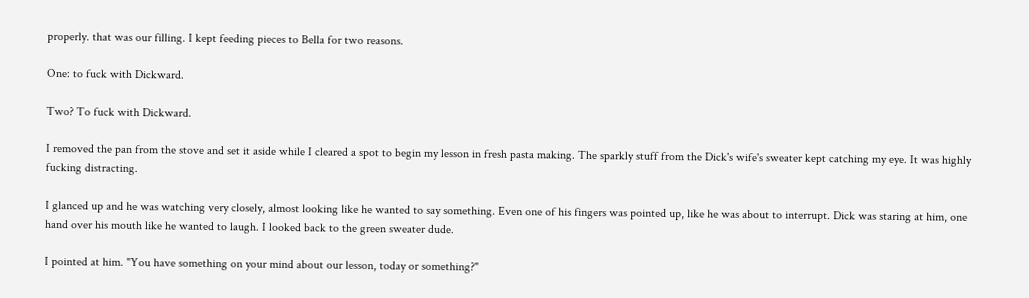properly. that was our filling. I kept feeding pieces to Bella for two reasons.

One: to fuck with Dickward.

Two? To fuck with Dickward.

I removed the pan from the stove and set it aside while I cleared a spot to begin my lesson in fresh pasta making. The sparkly stuff from the Dick's wife's sweater kept catching my eye. It was highly fucking distracting.

I glanced up and he was watching very closely, almost looking like he wanted to say something. Even one of his fingers was pointed up, like he was about to interrupt. Dick was staring at him, one hand over his mouth like he wanted to laugh. I looked back to the green sweater dude.

I pointed at him. "You have something on your mind about our lesson, today or something?"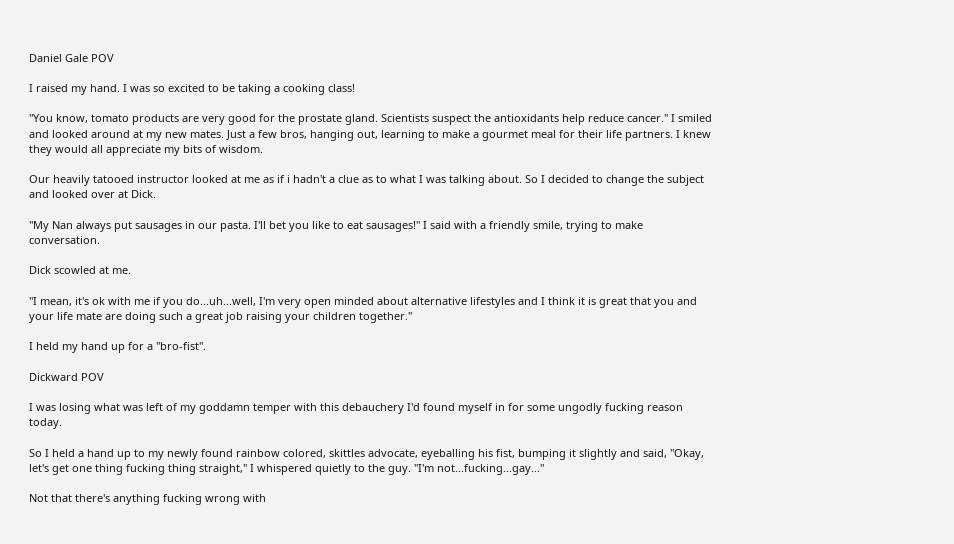Daniel Gale POV

I raised my hand. I was so excited to be taking a cooking class!

"You know, tomato products are very good for the prostate gland. Scientists suspect the antioxidants help reduce cancer." I smiled and looked around at my new mates. Just a few bros, hanging out, learning to make a gourmet meal for their life partners. I knew they would all appreciate my bits of wisdom.

Our heavily tatooed instructor looked at me as if i hadn't a clue as to what I was talking about. So I decided to change the subject and looked over at Dick.

"My Nan always put sausages in our pasta. I'll bet you like to eat sausages!" I said with a friendly smile, trying to make conversation.

Dick scowled at me.

"I mean, it's ok with me if you do...uh...well, I'm very open minded about alternative lifestyles and I think it is great that you and your life mate are doing such a great job raising your children together."

I held my hand up for a "bro-fist".

Dickward POV

I was losing what was left of my goddamn temper with this debauchery I'd found myself in for some ungodly fucking reason today.

So I held a hand up to my newly found rainbow colored, skittles advocate, eyeballing his fist, bumping it slightly and said, "Okay, let's get one thing fucking thing straight," I whispered quietly to the guy. "I'm not...fucking...gay..."

Not that there's anything fucking wrong with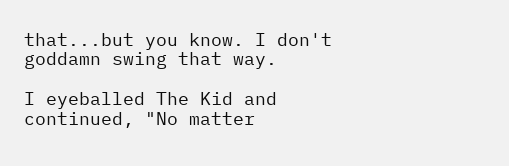that...but you know. I don't goddamn swing that way.

I eyeballed The Kid and continued, "No matter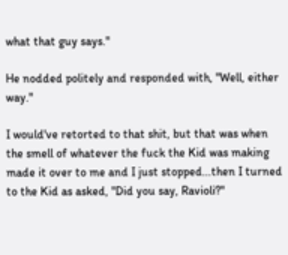what that guy says."

He nodded politely and responded with, "Well, either way."

I would've retorted to that shit, but that was when the smell of whatever the fuck the Kid was making made it over to me and I just stopped...then I turned to the Kid as asked, "Did you say, Ravioli?"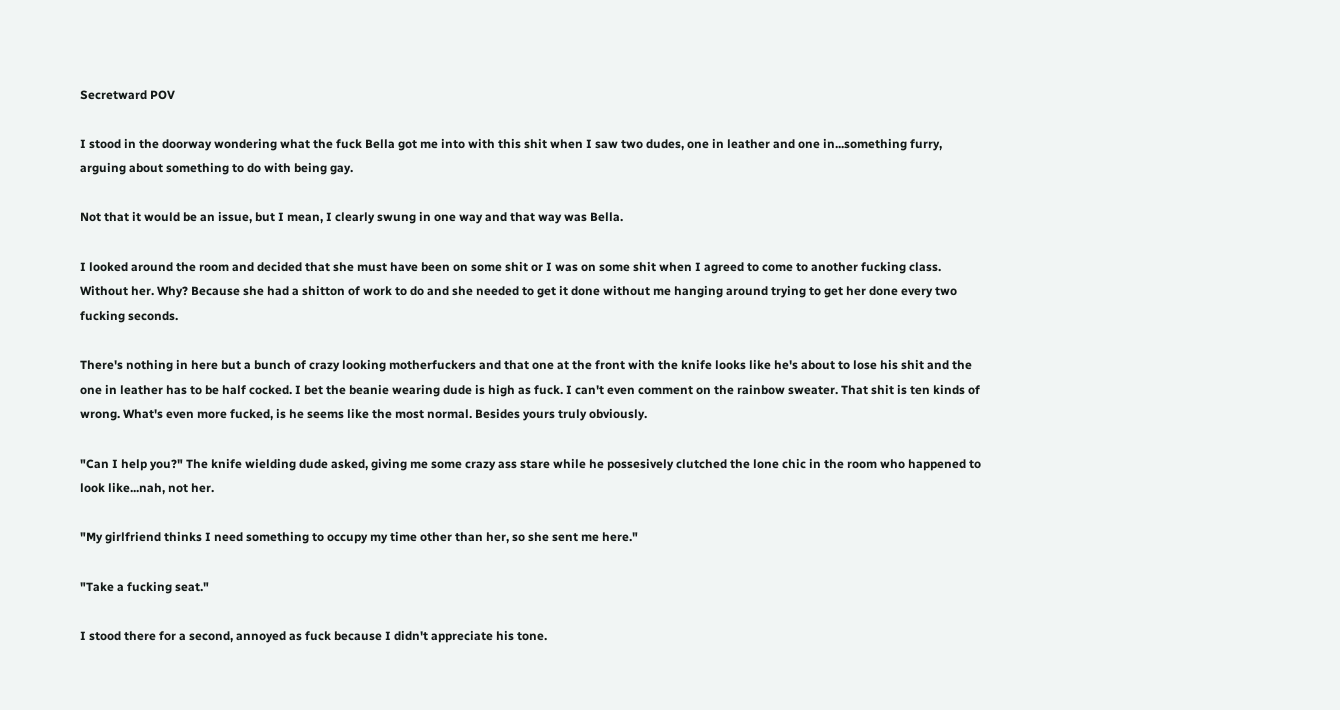Secretward POV

I stood in the doorway wondering what the fuck Bella got me into with this shit when I saw two dudes, one in leather and one in...something furry, arguing about something to do with being gay.

Not that it would be an issue, but I mean, I clearly swung in one way and that way was Bella.

I looked around the room and decided that she must have been on some shit or I was on some shit when I agreed to come to another fucking class. Without her. Why? Because she had a shitton of work to do and she needed to get it done without me hanging around trying to get her done every two fucking seconds.

There's nothing in here but a bunch of crazy looking motherfuckers and that one at the front with the knife looks like he's about to lose his shit and the one in leather has to be half cocked. I bet the beanie wearing dude is high as fuck. I can't even comment on the rainbow sweater. That shit is ten kinds of wrong. What's even more fucked, is he seems like the most normal. Besides yours truly obviously.

"Can I help you?" The knife wielding dude asked, giving me some crazy ass stare while he possesively clutched the lone chic in the room who happened to look like...nah, not her.

"My girlfriend thinks I need something to occupy my time other than her, so she sent me here."

"Take a fucking seat."

I stood there for a second, annoyed as fuck because I didn't appreciate his tone.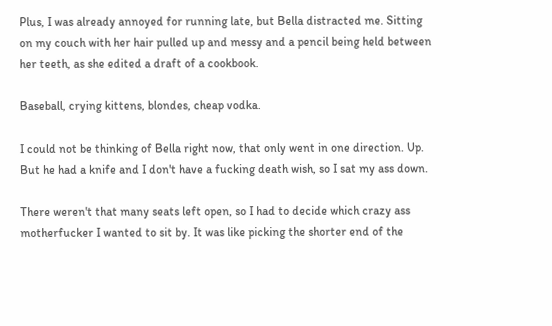Plus, I was already annoyed for running late, but Bella distracted me. Sitting on my couch with her hair pulled up and messy and a pencil being held between her teeth, as she edited a draft of a cookbook.

Baseball, crying kittens, blondes, cheap vodka.

I could not be thinking of Bella right now, that only went in one direction. Up. But he had a knife and I don't have a fucking death wish, so I sat my ass down.

There weren't that many seats left open, so I had to decide which crazy ass motherfucker I wanted to sit by. It was like picking the shorter end of the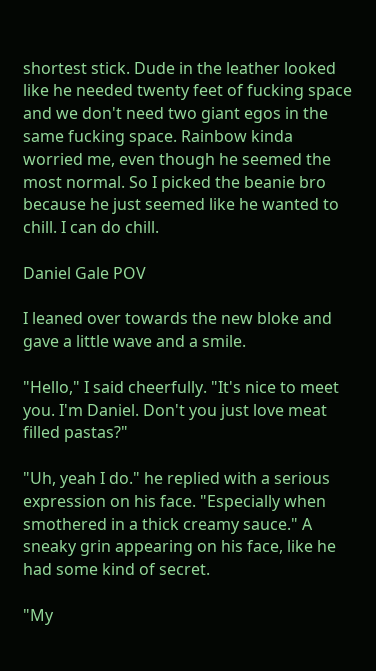shortest stick. Dude in the leather looked like he needed twenty feet of fucking space and we don't need two giant egos in the same fucking space. Rainbow kinda worried me, even though he seemed the most normal. So I picked the beanie bro because he just seemed like he wanted to chill. I can do chill.

Daniel Gale POV

I leaned over towards the new bloke and gave a little wave and a smile.

"Hello," I said cheerfully. "It's nice to meet you. I'm Daniel. Don't you just love meat filled pastas?"

"Uh, yeah I do." he replied with a serious expression on his face. "Especially when smothered in a thick creamy sauce." A sneaky grin appearing on his face, like he had some kind of secret.

"My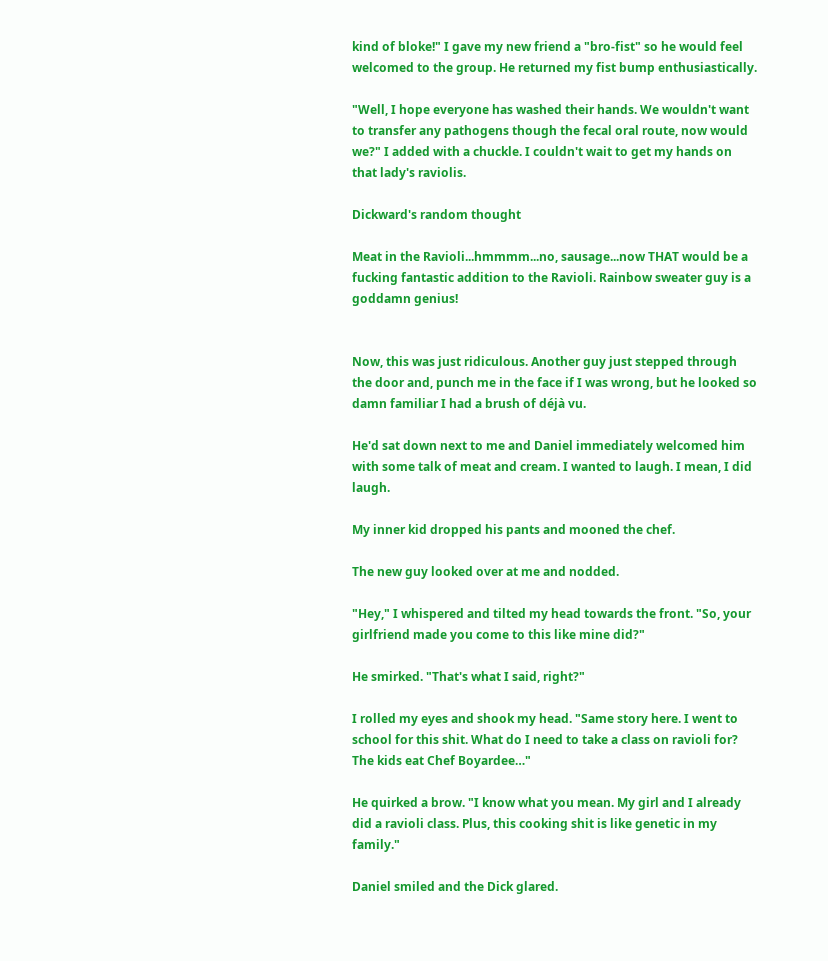kind of bloke!" I gave my new friend a "bro-fist" so he would feel welcomed to the group. He returned my fist bump enthusiastically.

"Well, I hope everyone has washed their hands. We wouldn't want to transfer any pathogens though the fecal oral route, now would we?" I added with a chuckle. I couldn't wait to get my hands on that lady's raviolis.

Dickward's random thought

Meat in the Ravioli...hmmmm...no, sausage...now THAT would be a fucking fantastic addition to the Ravioli. Rainbow sweater guy is a goddamn genius!


Now, this was just ridiculous. Another guy just stepped through the door and, punch me in the face if I was wrong, but he looked so damn familiar I had a brush of déjà vu.

He'd sat down next to me and Daniel immediately welcomed him with some talk of meat and cream. I wanted to laugh. I mean, I did laugh.

My inner kid dropped his pants and mooned the chef.

The new guy looked over at me and nodded.

"Hey," I whispered and tilted my head towards the front. "So, your girlfriend made you come to this like mine did?"

He smirked. "That's what I said, right?"

I rolled my eyes and shook my head. "Same story here. I went to school for this shit. What do I need to take a class on ravioli for? The kids eat Chef Boyardee…"

He quirked a brow. "I know what you mean. My girl and I already did a ravioli class. Plus, this cooking shit is like genetic in my family."

Daniel smiled and the Dick glared.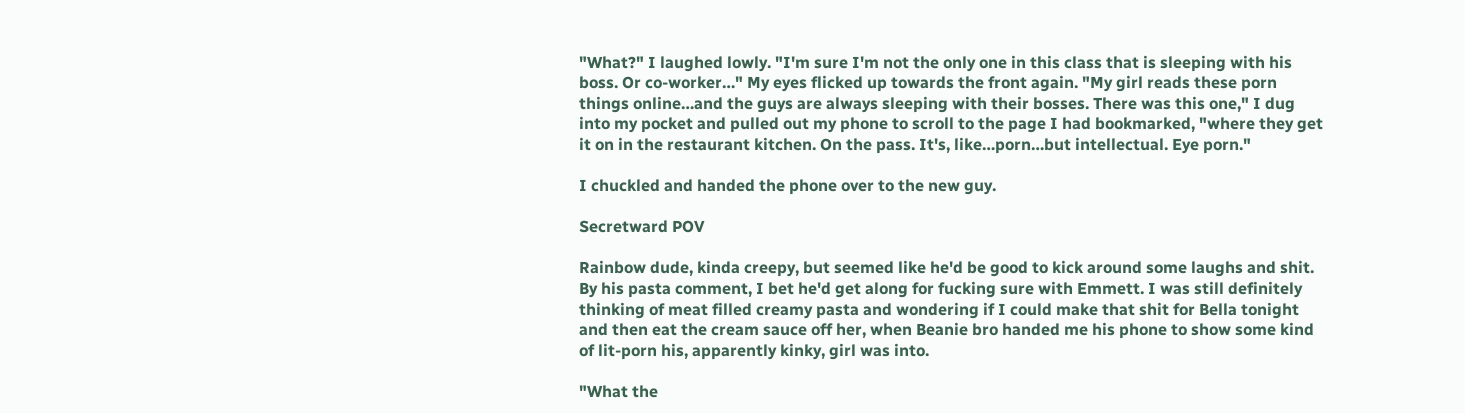"What?" I laughed lowly. "I'm sure I'm not the only one in this class that is sleeping with his boss. Or co-worker…" My eyes flicked up towards the front again. "My girl reads these porn things online…and the guys are always sleeping with their bosses. There was this one," I dug into my pocket and pulled out my phone to scroll to the page I had bookmarked, "where they get it on in the restaurant kitchen. On the pass. It's, like…porn…but intellectual. Eye porn."

I chuckled and handed the phone over to the new guy.

Secretward POV

Rainbow dude, kinda creepy, but seemed like he'd be good to kick around some laughs and shit. By his pasta comment, I bet he'd get along for fucking sure with Emmett. I was still definitely thinking of meat filled creamy pasta and wondering if I could make that shit for Bella tonight and then eat the cream sauce off her, when Beanie bro handed me his phone to show some kind of lit-porn his, apparently kinky, girl was into.

"What the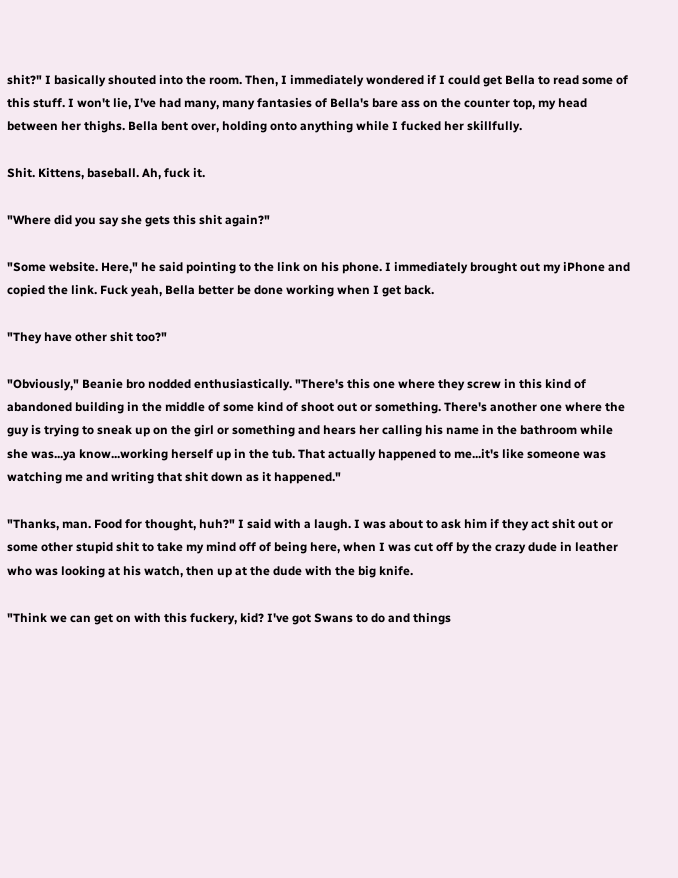shit?" I basically shouted into the room. Then, I immediately wondered if I could get Bella to read some of this stuff. I won't lie, I've had many, many fantasies of Bella's bare ass on the counter top, my head between her thighs. Bella bent over, holding onto anything while I fucked her skillfully.

Shit. Kittens, baseball. Ah, fuck it.

"Where did you say she gets this shit again?"

"Some website. Here," he said pointing to the link on his phone. I immediately brought out my iPhone and copied the link. Fuck yeah, Bella better be done working when I get back.

"They have other shit too?"

"Obviously," Beanie bro nodded enthusiastically. "There's this one where they screw in this kind of abandoned building in the middle of some kind of shoot out or something. There's another one where the guy is trying to sneak up on the girl or something and hears her calling his name in the bathroom while she was...ya know...working herself up in the tub. That actually happened to me...it's like someone was watching me and writing that shit down as it happened."

"Thanks, man. Food for thought, huh?" I said with a laugh. I was about to ask him if they act shit out or some other stupid shit to take my mind off of being here, when I was cut off by the crazy dude in leather who was looking at his watch, then up at the dude with the big knife.

"Think we can get on with this fuckery, kid? I've got Swans to do and things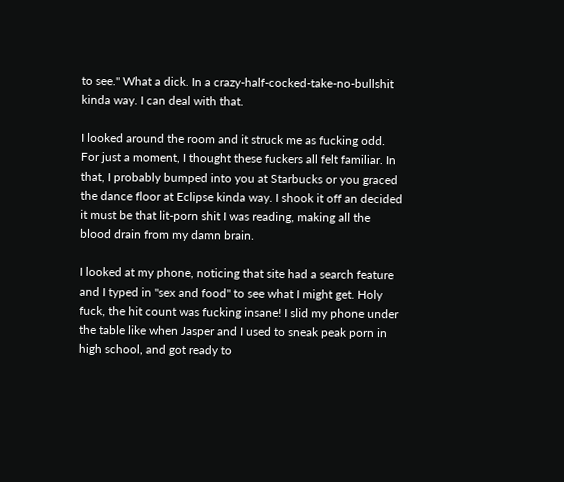to see." What a dick. In a crazy-half-cocked-take-no-bullshit kinda way. I can deal with that.

I looked around the room and it struck me as fucking odd. For just a moment, I thought these fuckers all felt familiar. In that, I probably bumped into you at Starbucks or you graced the dance floor at Eclipse kinda way. I shook it off an decided it must be that lit-porn shit I was reading, making all the blood drain from my damn brain.

I looked at my phone, noticing that site had a search feature and I typed in "sex and food" to see what I might get. Holy fuck, the hit count was fucking insane! I slid my phone under the table like when Jasper and I used to sneak peak porn in high school, and got ready to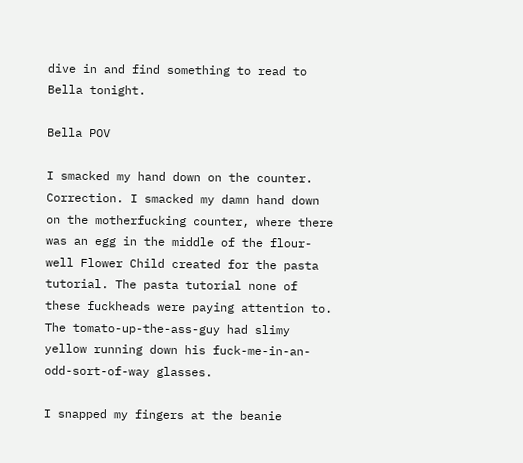dive in and find something to read to Bella tonight.

Bella POV

I smacked my hand down on the counter. Correction. I smacked my damn hand down on the motherfucking counter, where there was an egg in the middle of the flour-well Flower Child created for the pasta tutorial. The pasta tutorial none of these fuckheads were paying attention to. The tomato-up-the-ass-guy had slimy yellow running down his fuck-me-in-an-odd-sort-of-way glasses.

I snapped my fingers at the beanie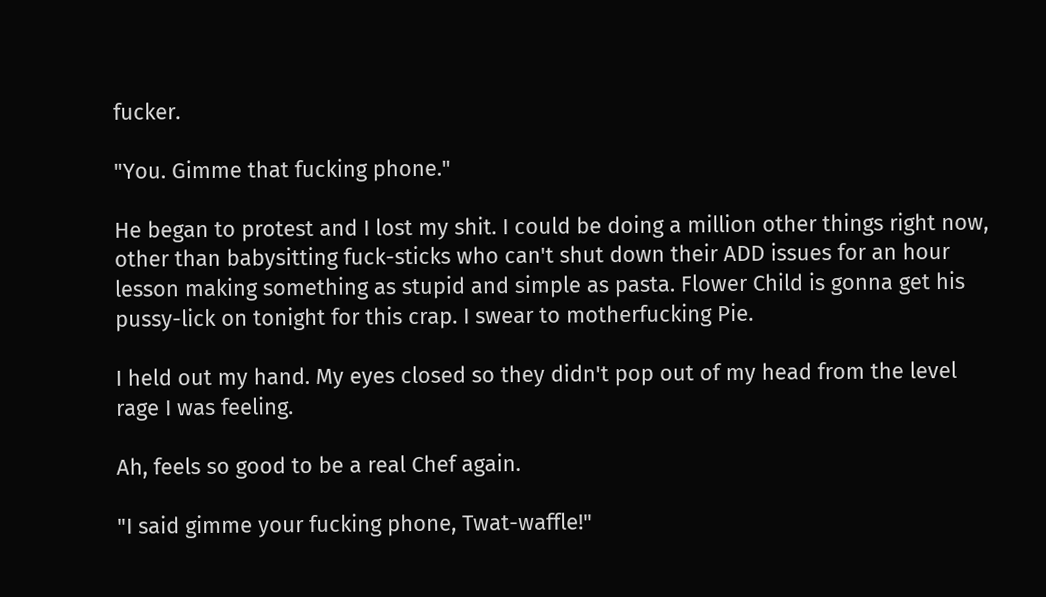fucker.

"You. Gimme that fucking phone."

He began to protest and I lost my shit. I could be doing a million other things right now, other than babysitting fuck-sticks who can't shut down their ADD issues for an hour lesson making something as stupid and simple as pasta. Flower Child is gonna get his pussy-lick on tonight for this crap. I swear to motherfucking Pie.

I held out my hand. My eyes closed so they didn't pop out of my head from the level rage I was feeling.

Ah, feels so good to be a real Chef again.

"I said gimme your fucking phone, Twat-waffle!"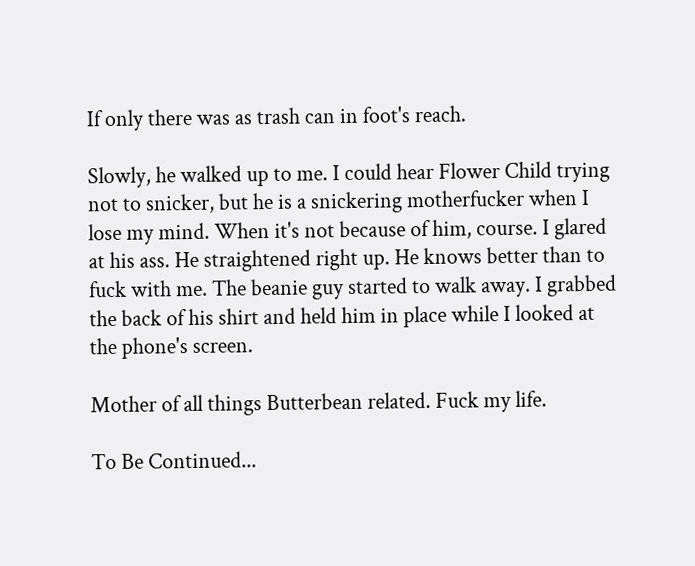If only there was as trash can in foot's reach.

Slowly, he walked up to me. I could hear Flower Child trying not to snicker, but he is a snickering motherfucker when I lose my mind. When it's not because of him, course. I glared at his ass. He straightened right up. He knows better than to fuck with me. The beanie guy started to walk away. I grabbed the back of his shirt and held him in place while I looked at the phone's screen.

Mother of all things Butterbean related. Fuck my life.

To Be Continued...